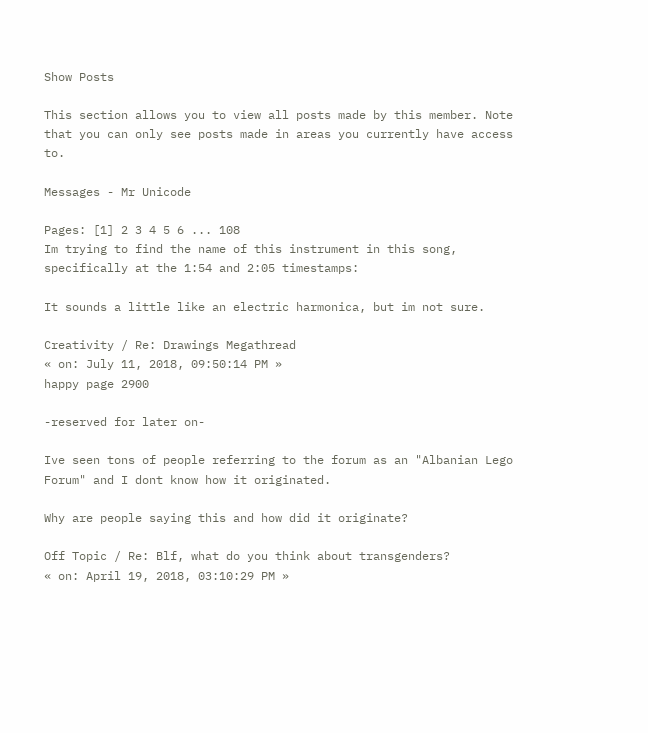Show Posts

This section allows you to view all posts made by this member. Note that you can only see posts made in areas you currently have access to.

Messages - Mr Unicode

Pages: [1] 2 3 4 5 6 ... 108
Im trying to find the name of this instrument in this song, specifically at the 1:54 and 2:05 timestamps:

It sounds a little like an electric harmonica, but im not sure.

Creativity / Re: Drawings Megathread
« on: July 11, 2018, 09:50:14 PM »
happy page 2900

-reserved for later on-

Ive seen tons of people referring to the forum as an "Albanian Lego Forum" and I dont know how it originated.

Why are people saying this and how did it originate?

Off Topic / Re: Blf, what do you think about transgenders?
« on: April 19, 2018, 03:10:29 PM »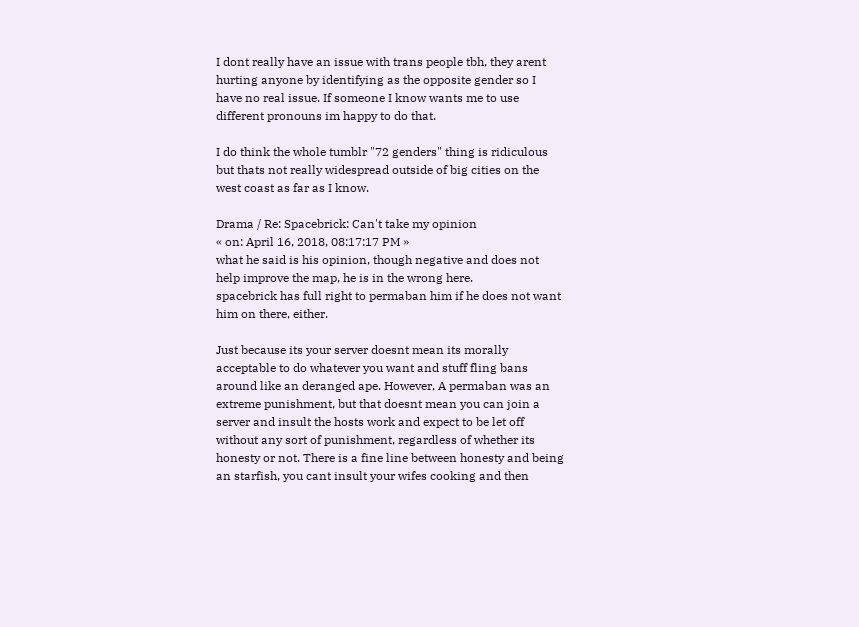I dont really have an issue with trans people tbh, they arent hurting anyone by identifying as the opposite gender so I have no real issue. If someone I know wants me to use different pronouns im happy to do that.

I do think the whole tumblr "72 genders" thing is ridiculous but thats not really widespread outside of big cities on the west coast as far as I know.

Drama / Re: Spacebrick: Can't take my opinion
« on: April 16, 2018, 08:17:17 PM »
what he said is his opinion, though negative and does not help improve the map, he is in the wrong here.
spacebrick has full right to permaban him if he does not want him on there, either.

Just because its your server doesnt mean its morally acceptable to do whatever you want and stuff fling bans around like an deranged ape. However, A permaban was an extreme punishment, but that doesnt mean you can join a server and insult the hosts work and expect to be let off without any sort of punishment, regardless of whether its honesty or not. There is a fine line between honesty and being an starfish, you cant insult your wifes cooking and then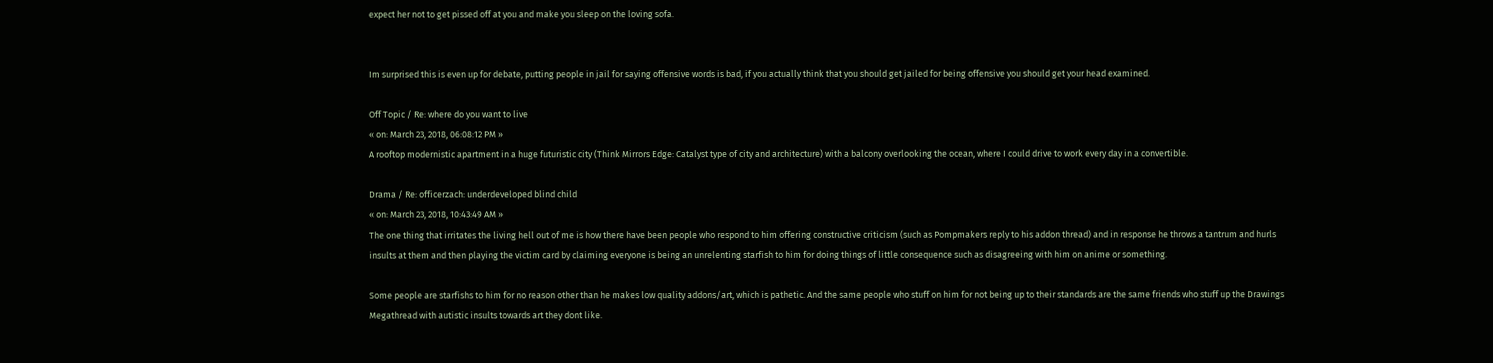expect her not to get pissed off at you and make you sleep on the loving sofa.


Im surprised this is even up for debate, putting people in jail for saying offensive words is bad, if you actually think that you should get jailed for being offensive you should get your head examined.

Off Topic / Re: where do you want to live
« on: March 23, 2018, 06:08:12 PM »
A rooftop modernistic apartment in a huge futuristic city (Think Mirrors Edge: Catalyst type of city and architecture) with a balcony overlooking the ocean, where I could drive to work every day in a convertible.

Drama / Re: officerzach: underdeveloped blind child
« on: March 23, 2018, 10:43:49 AM »
The one thing that irritates the living hell out of me is how there have been people who respond to him offering constructive criticism (such as Pompmakers reply to his addon thread) and in response he throws a tantrum and hurls insults at them and then playing the victim card by claiming everyone is being an unrelenting starfish to him for doing things of little consequence such as disagreeing with him on anime or something.

Some people are starfishs to him for no reason other than he makes low quality addons/art, which is pathetic. And the same people who stuff on him for not being up to their standards are the same friends who stuff up the Drawings Megathread with autistic insults towards art they dont like.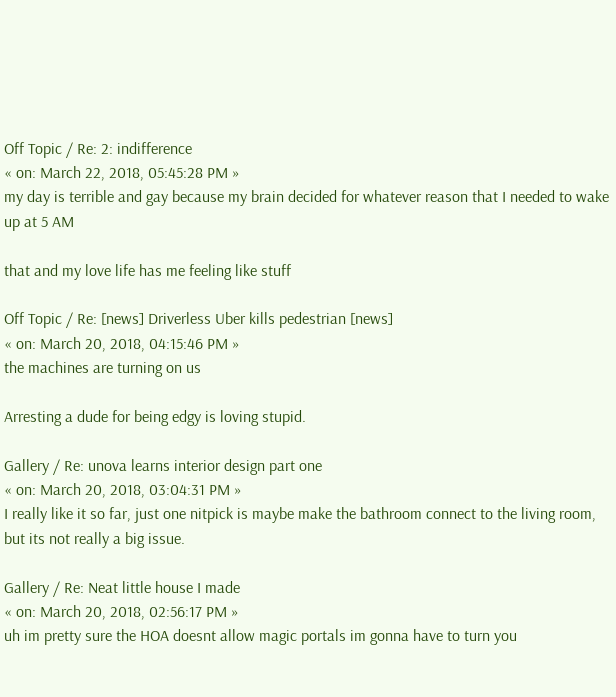Off Topic / Re: 2: indifference
« on: March 22, 2018, 05:45:28 PM »
my day is terrible and gay because my brain decided for whatever reason that I needed to wake up at 5 AM

that and my love life has me feeling like stuff

Off Topic / Re: [news] Driverless Uber kills pedestrian [news]
« on: March 20, 2018, 04:15:46 PM »
the machines are turning on us

Arresting a dude for being edgy is loving stupid.

Gallery / Re: unova learns interior design part one
« on: March 20, 2018, 03:04:31 PM »
I really like it so far, just one nitpick is maybe make the bathroom connect to the living room, but its not really a big issue.

Gallery / Re: Neat little house I made
« on: March 20, 2018, 02:56:17 PM »
uh im pretty sure the HOA doesnt allow magic portals im gonna have to turn you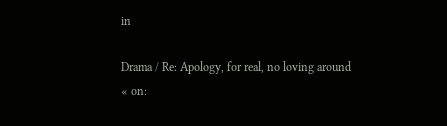in

Drama / Re: Apology, for real, no loving around
« on: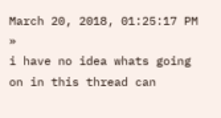March 20, 2018, 01:25:17 PM »
i have no idea whats going on in this thread can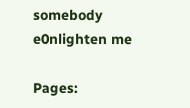somebody e0nlighten me

Pages: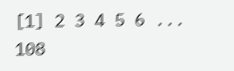[1] 2 3 4 5 6 ... 108